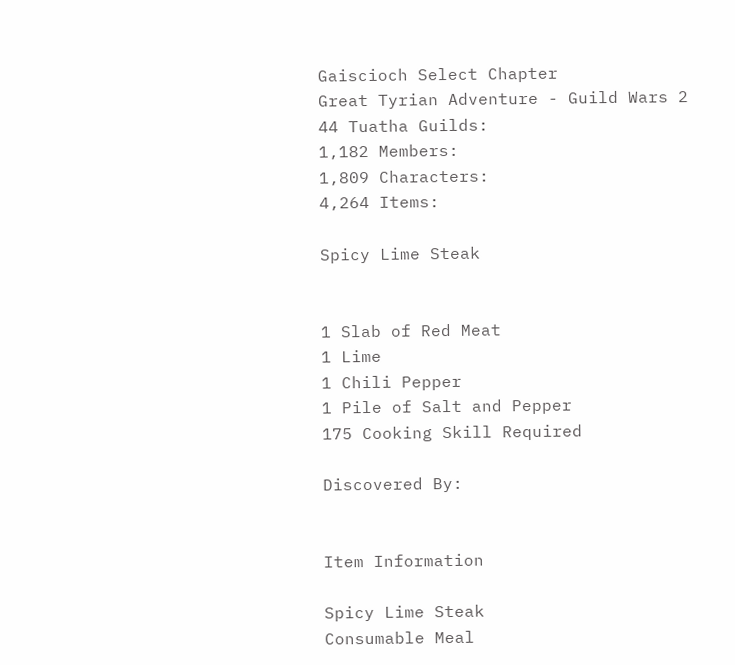Gaiscioch Select Chapter
Great Tyrian Adventure - Guild Wars 2
44 Tuatha Guilds:
1,182 Members:
1,809 Characters:
4,264 Items:

Spicy Lime Steak


1 Slab of Red Meat
1 Lime
1 Chili Pepper
1 Pile of Salt and Pepper
175 Cooking Skill Required

Discovered By:


Item Information

Spicy Lime Steak
Consumable Meal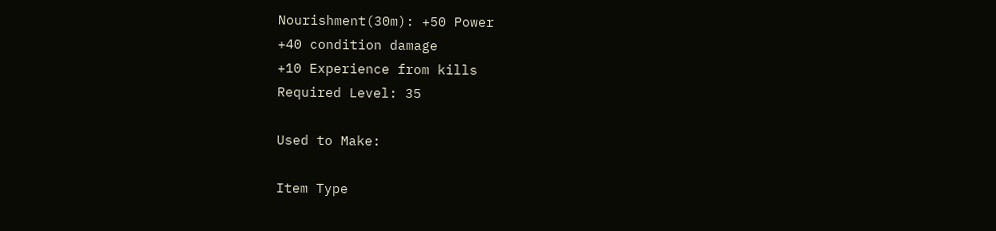Nourishment(30m): +50 Power
+40 condition damage
+10 Experience from kills
Required Level: 35

Used to Make:

Item Type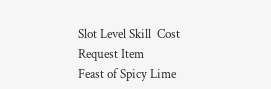Slot Level Skill  Cost Request Item
Feast of Spicy Lime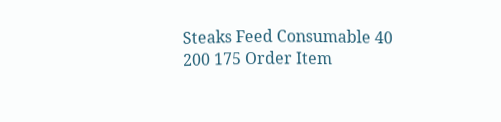Steaks Feed Consumable 40 200 175 Order Item